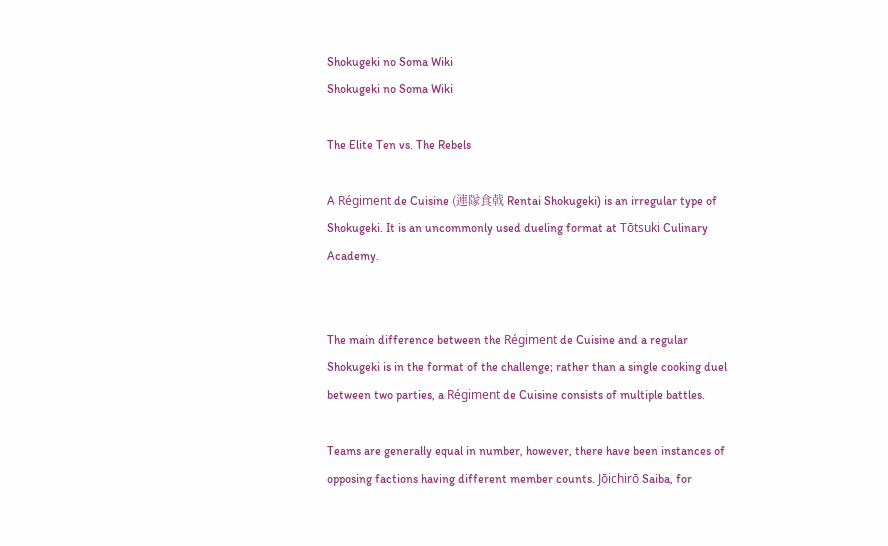Shokugeki no Soma Wiki
Shokugeki no Soma Wiki

The Elite Ten vs. The Rebels

A Régiment de Cuisine (連隊食戟 Rentai Shokugeki) is an irregular type of Shokugeki. It is an uncommonly used dueling format at Tōtsuki Culinary Academy.


The main difference between the Régiment de Cuisine and a regular Shokugeki is in the format of the challenge; rather than a single cooking duel between two parties, a Régiment de Cuisine consists of multiple battles.

Teams are generally equal in number, however, there have been instances of opposing factions having different member counts. Jōichirō Saiba, for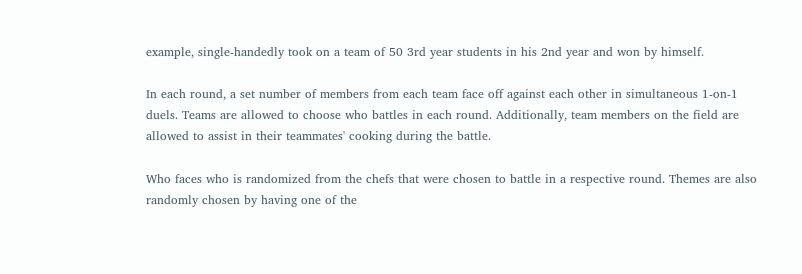example, single-handedly took on a team of 50 3rd year students in his 2nd year and won by himself.

In each round, a set number of members from each team face off against each other in simultaneous 1-on-1 duels. Teams are allowed to choose who battles in each round. Additionally, team members on the field are allowed to assist in their teammates' cooking during the battle.

Who faces who is randomized from the chefs that were chosen to battle in a respective round. Themes are also randomly chosen by having one of the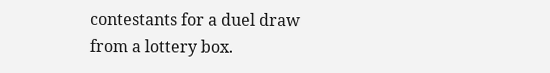contestants for a duel draw from a lottery box.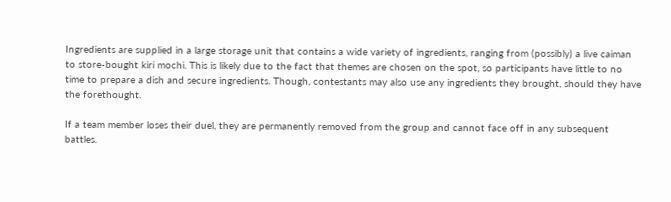Ingredients are supplied in a large storage unit that contains a wide variety of ingredients, ranging from (possibly) a live caiman to store-bought kiri mochi. This is likely due to the fact that themes are chosen on the spot, so participants have little to no time to prepare a dish and secure ingredients. Though, contestants may also use any ingredients they brought, should they have the forethought.

If a team member loses their duel, they are permanently removed from the group and cannot face off in any subsequent battles.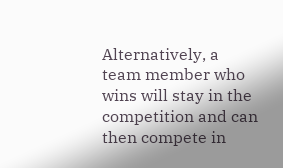Alternatively, a team member who wins will stay in the competition and can then compete in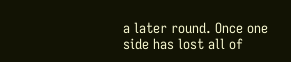a later round. Once one side has lost all of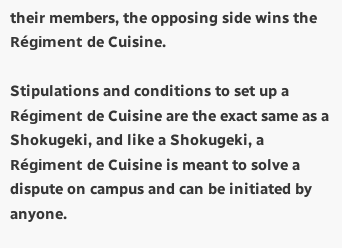their members, the opposing side wins the Régiment de Cuisine.

Stipulations and conditions to set up a Régiment de Cuisine are the exact same as a Shokugeki, and like a Shokugeki, a Régiment de Cuisine is meant to solve a dispute on campus and can be initiated by anyone.